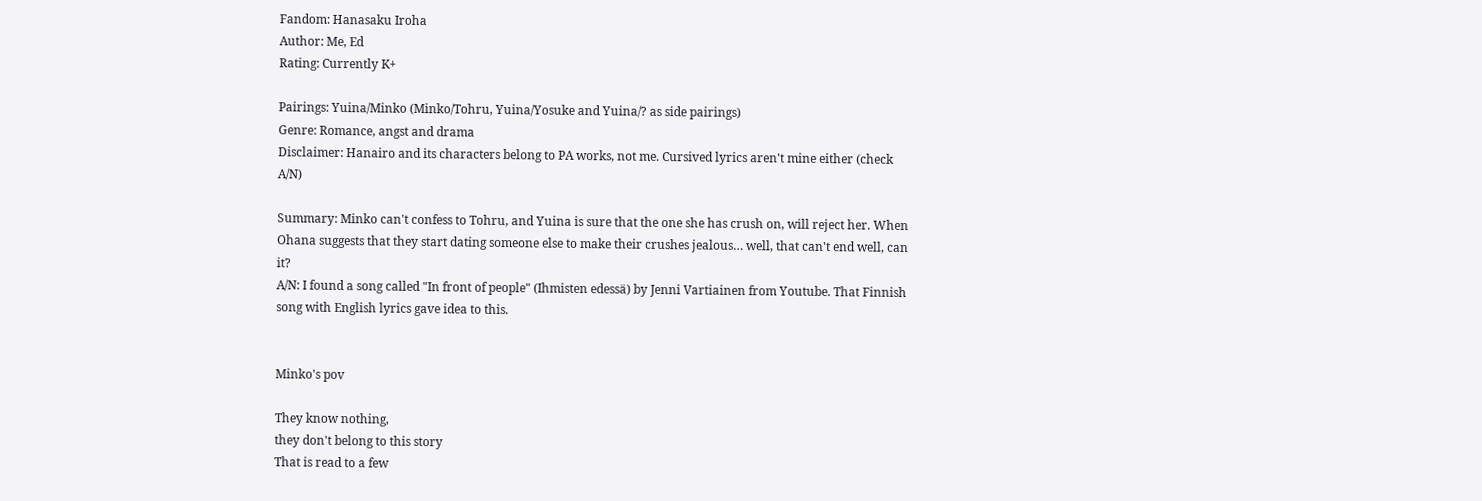Fandom: Hanasaku Iroha
Author: Me, Ed
Rating: Currently K+

Pairings: Yuina/Minko (Minko/Tohru, Yuina/Yosuke and Yuina/? as side pairings)
Genre: Romance, angst and drama
Disclaimer: Hanairo and its characters belong to PA works, not me. Cursived lyrics aren't mine either (check A/N)

Summary: Minko can't confess to Tohru, and Yuina is sure that the one she has crush on, will reject her. When Ohana suggests that they start dating someone else to make their crushes jealous… well, that can't end well, can it?
A/N: I found a song called "In front of people" (Ihmisten edessä) by Jenni Vartiainen from Youtube. That Finnish song with English lyrics gave idea to this.


Minko's pov

They know nothing,
they don't belong to this story
That is read to a few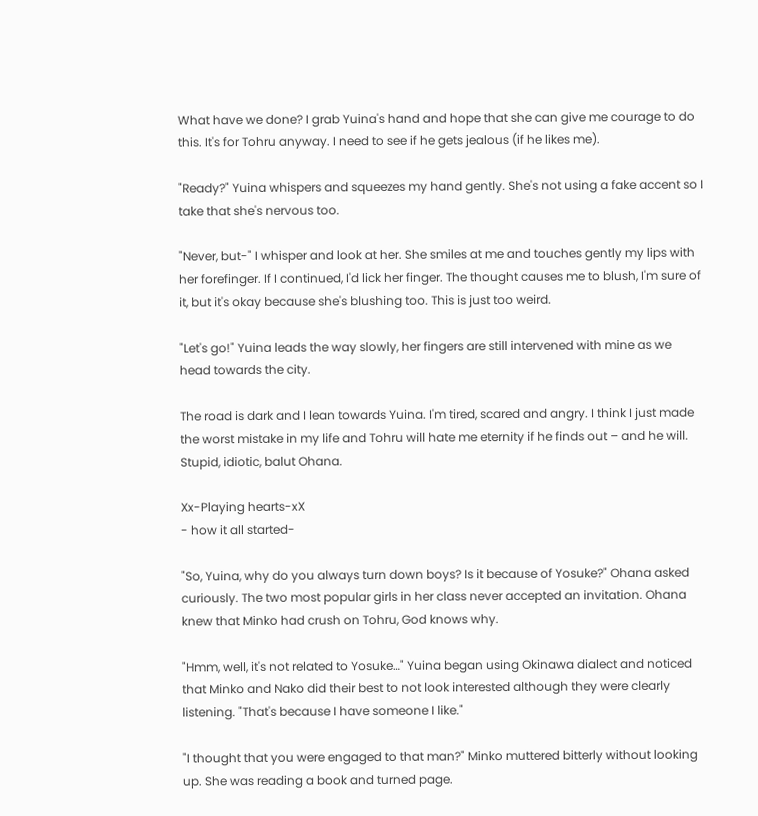What have we done? I grab Yuina's hand and hope that she can give me courage to do this. It's for Tohru anyway. I need to see if he gets jealous (if he likes me).

"Ready?" Yuina whispers and squeezes my hand gently. She's not using a fake accent so I take that she's nervous too.

"Never, but-" I whisper and look at her. She smiles at me and touches gently my lips with her forefinger. If I continued, I'd lick her finger. The thought causes me to blush, I'm sure of it, but it's okay because she's blushing too. This is just too weird.

"Let's go!" Yuina leads the way slowly, her fingers are still intervened with mine as we head towards the city.

The road is dark and I lean towards Yuina. I'm tired, scared and angry. I think I just made the worst mistake in my life and Tohru will hate me eternity if he finds out – and he will. Stupid, idiotic, balut Ohana.

Xx-Playing hearts-xX
- how it all started-

"So, Yuina, why do you always turn down boys? Is it because of Yosuke?" Ohana asked curiously. The two most popular girls in her class never accepted an invitation. Ohana knew that Minko had crush on Tohru, God knows why.

"Hmm, well, it's not related to Yosuke…" Yuina began using Okinawa dialect and noticed that Minko and Nako did their best to not look interested although they were clearly listening. "That's because I have someone I like."

"I thought that you were engaged to that man?" Minko muttered bitterly without looking up. She was reading a book and turned page.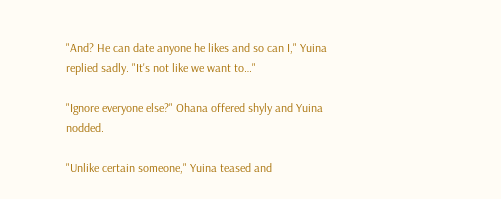"And? He can date anyone he likes and so can I," Yuina replied sadly. "It's not like we want to…"

"Ignore everyone else?" Ohana offered shyly and Yuina nodded.

"Unlike certain someone," Yuina teased and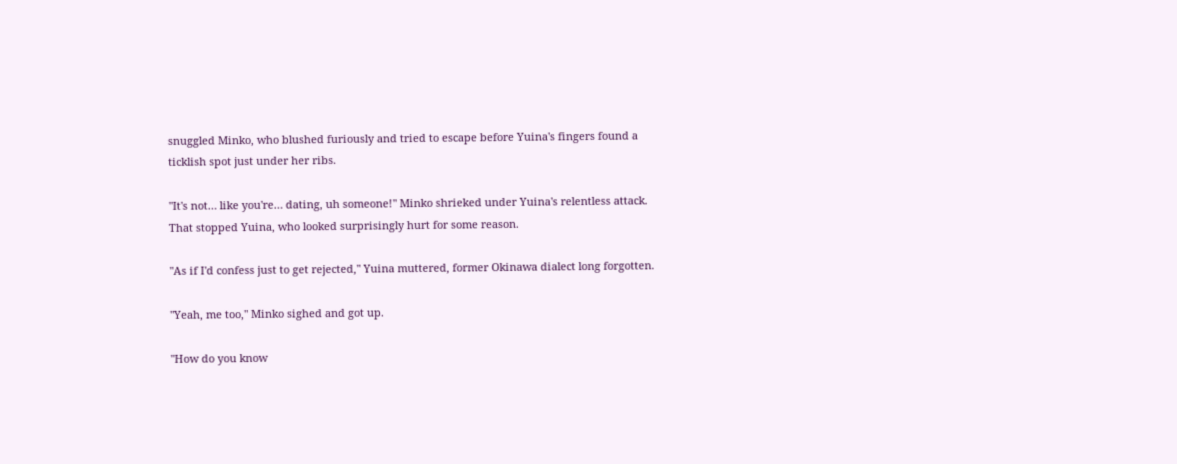snuggled Minko, who blushed furiously and tried to escape before Yuina's fingers found a ticklish spot just under her ribs.

"It's not… like you're… dating, uh someone!" Minko shrieked under Yuina's relentless attack. That stopped Yuina, who looked surprisingly hurt for some reason.

"As if I'd confess just to get rejected," Yuina muttered, former Okinawa dialect long forgotten.

"Yeah, me too," Minko sighed and got up.

"How do you know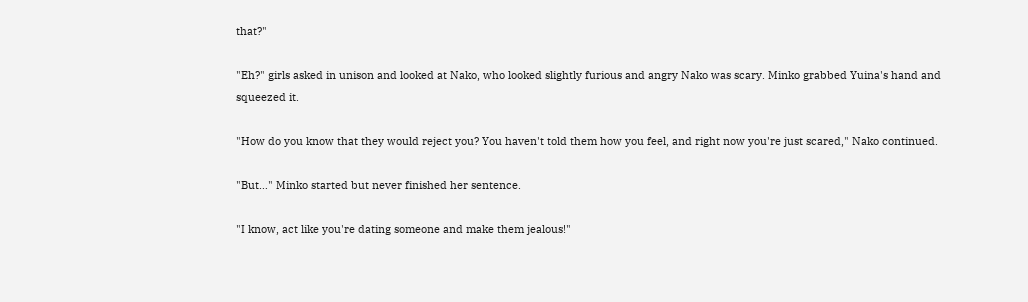that?"

"Eh?" girls asked in unison and looked at Nako, who looked slightly furious and angry Nako was scary. Minko grabbed Yuina's hand and squeezed it.

"How do you know that they would reject you? You haven't told them how you feel, and right now you're just scared," Nako continued.

"But…" Minko started but never finished her sentence.

"I know, act like you're dating someone and make them jealous!"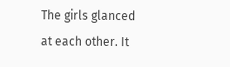The girls glanced at each other. It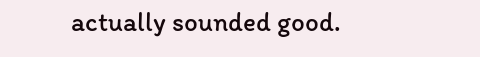actually sounded good.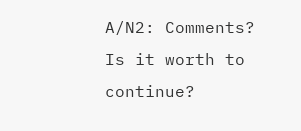A/N2: Comments? Is it worth to continue?